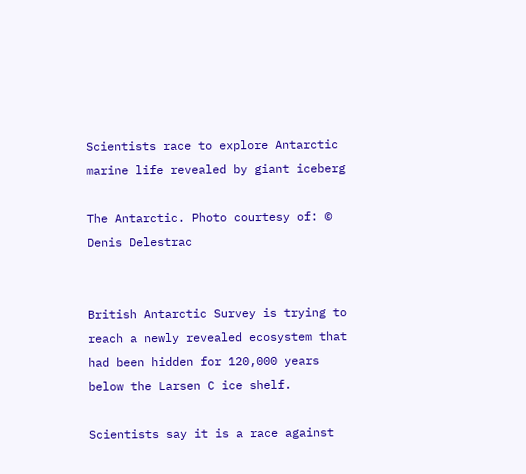Scientists race to explore Antarctic marine life revealed by giant iceberg

The Antarctic. Photo courtesy of: © Denis Delestrac


British Antarctic Survey is trying to reach a newly revealed ecosystem that had been hidden for 120,000 years below the Larsen C ice shelf.

Scientists say it is a race against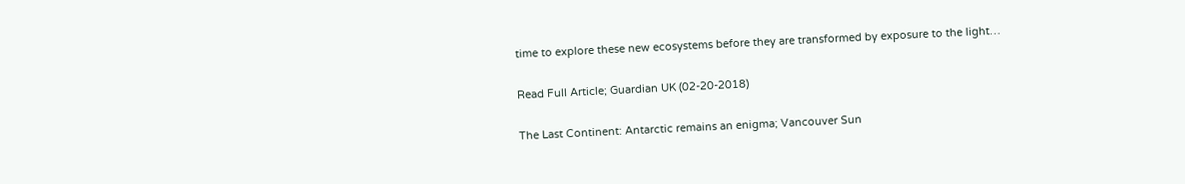time to explore these new ecosystems before they are transformed by exposure to the light…

Read Full Article; Guardian UK (02-20-2018)

The Last Continent: Antarctic remains an enigma; Vancouver Sun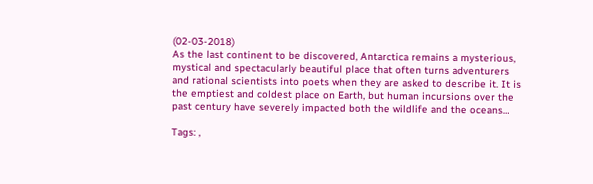(02-03-2018)
As the last continent to be discovered, Antarctica remains a mysterious, mystical and spectacularly beautiful place that often turns adventurers and rational scientists into poets when they are asked to describe it. It is the emptiest and coldest place on Earth, but human incursions over the past century have severely impacted both the wildlife and the oceans…

Tags: ,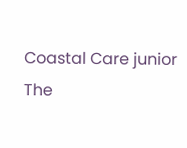Coastal Care junior
The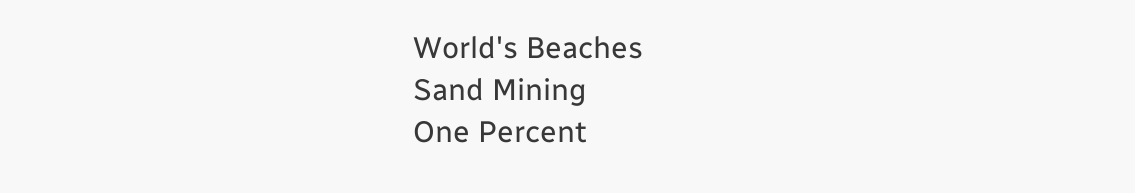World's Beaches
Sand Mining
One Percent